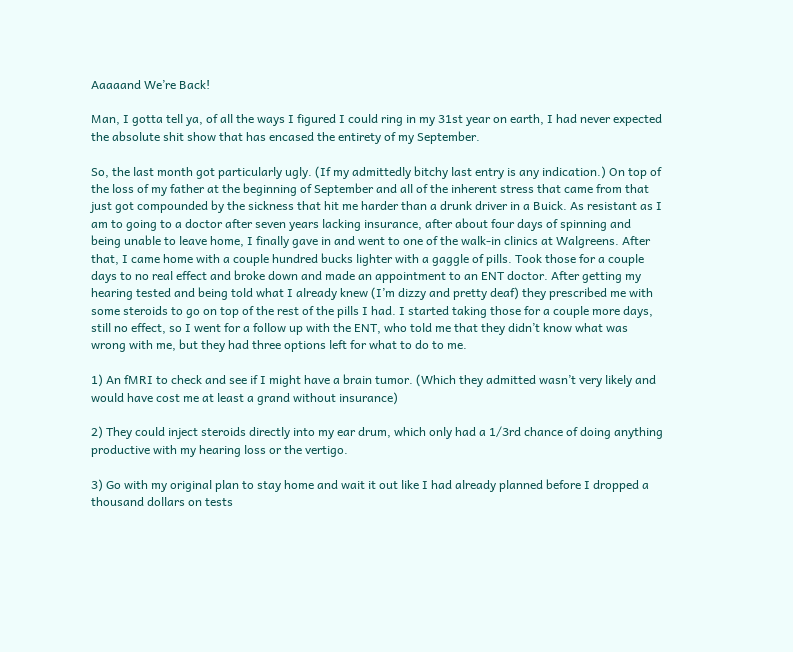Aaaaand We’re Back!

Man, I gotta tell ya, of all the ways I figured I could ring in my 31st year on earth, I had never expected the absolute shit show that has encased the entirety of my September.

So, the last month got particularly ugly. (If my admittedly bitchy last entry is any indication.) On top of the loss of my father at the beginning of September and all of the inherent stress that came from that just got compounded by the sickness that hit me harder than a drunk driver in a Buick. As resistant as I am to going to a doctor after seven years lacking insurance, after about four days of spinning and being unable to leave home, I finally gave in and went to one of the walk-in clinics at Walgreens. After that, I came home with a couple hundred bucks lighter with a gaggle of pills. Took those for a couple days to no real effect and broke down and made an appointment to an ENT doctor. After getting my hearing tested and being told what I already knew (I’m dizzy and pretty deaf) they prescribed me with some steroids to go on top of the rest of the pills I had. I started taking those for a couple more days, still no effect, so I went for a follow up with the ENT, who told me that they didn’t know what was wrong with me, but they had three options left for what to do to me.

1) An fMRI to check and see if I might have a brain tumor. (Which they admitted wasn’t very likely and would have cost me at least a grand without insurance)

2) They could inject steroids directly into my ear drum, which only had a 1/3rd chance of doing anything productive with my hearing loss or the vertigo.

3) Go with my original plan to stay home and wait it out like I had already planned before I dropped a thousand dollars on tests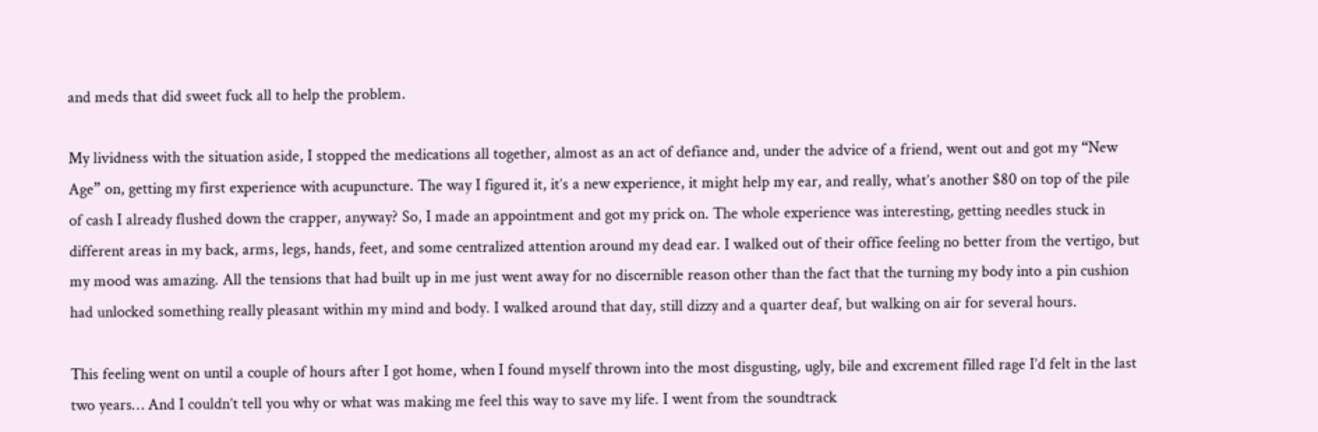and meds that did sweet fuck all to help the problem.

My lividness with the situation aside, I stopped the medications all together, almost as an act of defiance and, under the advice of a friend, went out and got my “New Age” on, getting my first experience with acupuncture. The way I figured it, it’s a new experience, it might help my ear, and really, what’s another $80 on top of the pile of cash I already flushed down the crapper, anyway? So, I made an appointment and got my prick on. The whole experience was interesting, getting needles stuck in different areas in my back, arms, legs, hands, feet, and some centralized attention around my dead ear. I walked out of their office feeling no better from the vertigo, but my mood was amazing. All the tensions that had built up in me just went away for no discernible reason other than the fact that the turning my body into a pin cushion had unlocked something really pleasant within my mind and body. I walked around that day, still dizzy and a quarter deaf, but walking on air for several hours.

This feeling went on until a couple of hours after I got home, when I found myself thrown into the most disgusting, ugly, bile and excrement filled rage I’d felt in the last two years… And I couldn’t tell you why or what was making me feel this way to save my life. I went from the soundtrack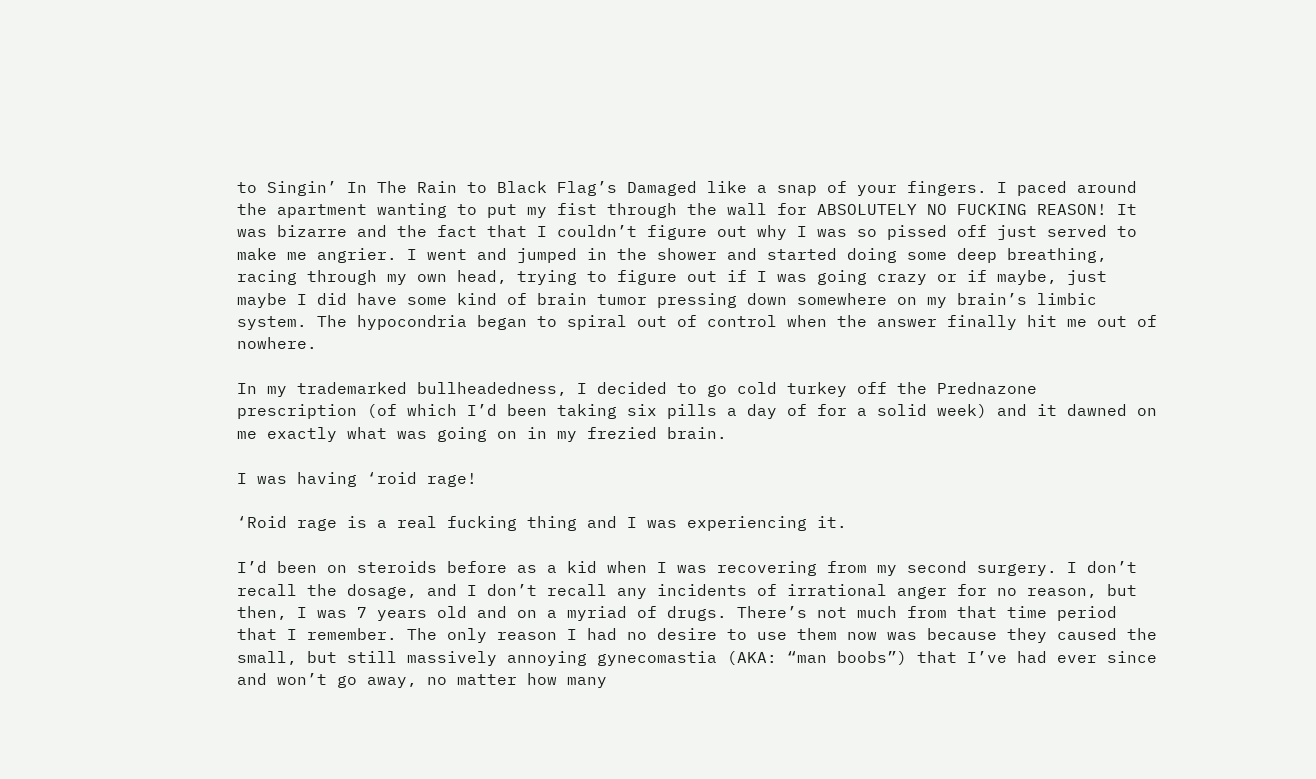to Singin’ In The Rain to Black Flag’s Damaged like a snap of your fingers. I paced around the apartment wanting to put my fist through the wall for ABSOLUTELY NO FUCKING REASON! It was bizarre and the fact that I couldn’t figure out why I was so pissed off just served to make me angrier. I went and jumped in the shower and started doing some deep breathing, racing through my own head, trying to figure out if I was going crazy or if maybe, just maybe I did have some kind of brain tumor pressing down somewhere on my brain’s limbic system. The hypocondria began to spiral out of control when the answer finally hit me out of nowhere.

In my trademarked bullheadedness, I decided to go cold turkey off the Prednazone prescription (of which I’d been taking six pills a day of for a solid week) and it dawned on me exactly what was going on in my frezied brain.

I was having ‘roid rage!

‘Roid rage is a real fucking thing and I was experiencing it.

I’d been on steroids before as a kid when I was recovering from my second surgery. I don’t recall the dosage, and I don’t recall any incidents of irrational anger for no reason, but then, I was 7 years old and on a myriad of drugs. There’s not much from that time period that I remember. The only reason I had no desire to use them now was because they caused the small, but still massively annoying gynecomastia (AKA: “man boobs”) that I’ve had ever since and won’t go away, no matter how many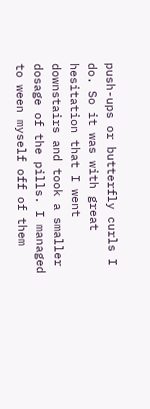push-ups or butterfly curls I do. So it was with great hesitation that I went downstairs and took a smaller dosage of the pills. I managed to ween myself off of them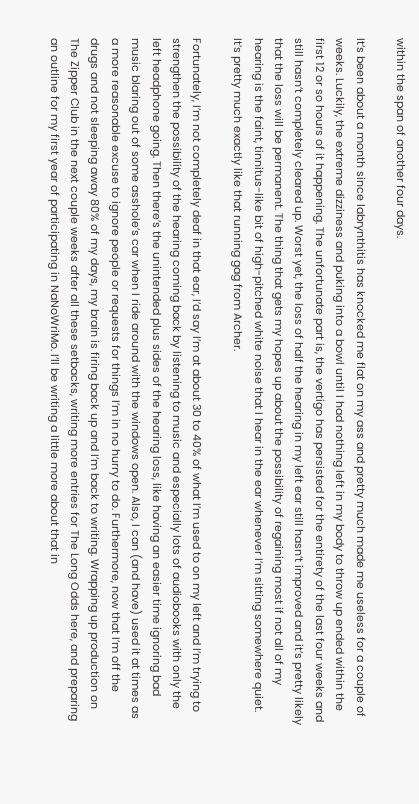within the span of another four days.

It’s been about a month since labrynthitis has knocked me flat on my ass and pretty much made me useless for a couple of weeks. Luckily, the extreme dizziness and puking into a bowl until I had nothing left in my body to throw up ended within the first 12 or so hours of it happening. The unfortunate part is, the vertigo has persisted for the entirety of the last four weeks and still hasn’t completely cleared up. Worst yet, the loss of half the hearing in my left ear still hasn’t improved and it’s pretty likely that the loss will be permanent. The thing that gets my hopes up about the possibility of regaining most if not all of my hearing is the faint, tinnitus-like bit of high-pitched white noise that I hear in the ear whenever I’m sitting somewhere quiet. It’s pretty much exactly like that running gag from Archer.

Fortunately, I’m not completely deaf in that ear, I’d say I’m at about 30 to 40% of what I’m used to on my left and I’m trying to strengthen the possibility of the hearing coming back by listening to music and especially lots of audiobooks with only the left headphone going. Then there’s the unintended plus sides of the hearing loss, like having an easier time ignoring bad music blaring out of some asshole’s car when I ride around with the windows open. Also, I can (and have) used it at times as a more reasonable excuse to ignore people or requests for things I’m in no hurry to do. Furthermore, now that I’m off the drugs and not sleeping away 80% of my days, my brain is firing back up and I’m back to writing. Wrapping up production on The Zipper Club in the next couple weeks after all these setbacks, writing more entries for The Long Odds here, and preparing an outline for my first year of participating in NaNoWriMo. I’ll be writing a little more about that in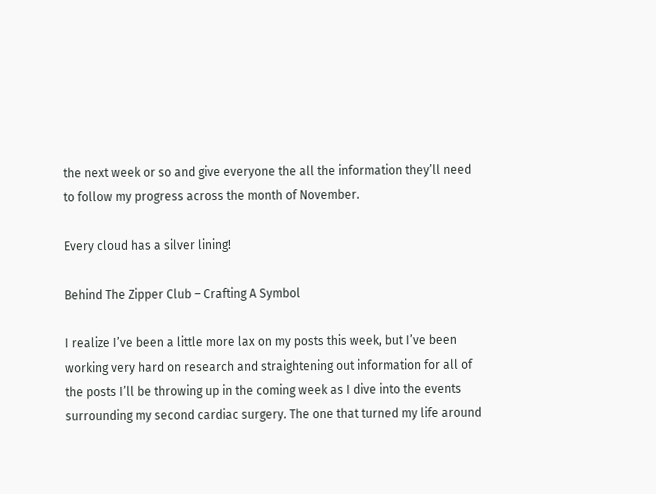the next week or so and give everyone the all the information they’ll need to follow my progress across the month of November.

Every cloud has a silver lining!

Behind The Zipper Club – Crafting A Symbol

I realize I’ve been a little more lax on my posts this week, but I’ve been working very hard on research and straightening out information for all of the posts I’ll be throwing up in the coming week as I dive into the events surrounding my second cardiac surgery. The one that turned my life around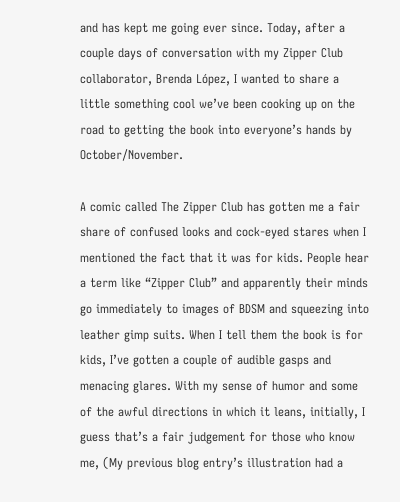and has kept me going ever since. Today, after a couple days of conversation with my Zipper Club collaborator, Brenda López, I wanted to share a little something cool we’ve been cooking up on the road to getting the book into everyone’s hands by October/November.

A comic called The Zipper Club has gotten me a fair share of confused looks and cock-eyed stares when I mentioned the fact that it was for kids. People hear a term like “Zipper Club” and apparently their minds go immediately to images of BDSM and squeezing into leather gimp suits. When I tell them the book is for kids, I’ve gotten a couple of audible gasps and menacing glares. With my sense of humor and some of the awful directions in which it leans, initially, I guess that’s a fair judgement for those who know me, (My previous blog entry’s illustration had a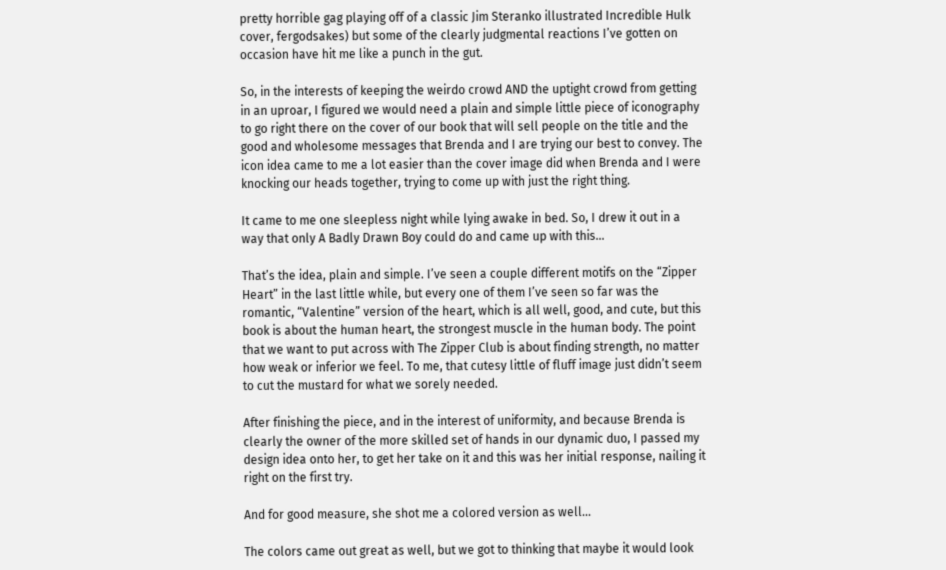pretty horrible gag playing off of a classic Jim Steranko illustrated Incredible Hulk cover, fergodsakes) but some of the clearly judgmental reactions I’ve gotten on occasion have hit me like a punch in the gut.

So, in the interests of keeping the weirdo crowd AND the uptight crowd from getting in an uproar, I figured we would need a plain and simple little piece of iconography to go right there on the cover of our book that will sell people on the title and the good and wholesome messages that Brenda and I are trying our best to convey. The icon idea came to me a lot easier than the cover image did when Brenda and I were knocking our heads together, trying to come up with just the right thing.

It came to me one sleepless night while lying awake in bed. So, I drew it out in a way that only A Badly Drawn Boy could do and came up with this…

That’s the idea, plain and simple. I’ve seen a couple different motifs on the “Zipper Heart” in the last little while, but every one of them I’ve seen so far was the romantic, “Valentine” version of the heart, which is all well, good, and cute, but this book is about the human heart, the strongest muscle in the human body. The point that we want to put across with The Zipper Club is about finding strength, no matter how weak or inferior we feel. To me, that cutesy little of fluff image just didn’t seem to cut the mustard for what we sorely needed.

After finishing the piece, and in the interest of uniformity, and because Brenda is clearly the owner of the more skilled set of hands in our dynamic duo, I passed my design idea onto her, to get her take on it and this was her initial response, nailing it right on the first try.

And for good measure, she shot me a colored version as well…

The colors came out great as well, but we got to thinking that maybe it would look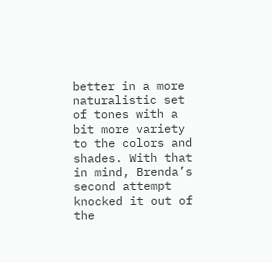better in a more naturalistic set of tones with a bit more variety to the colors and shades. With that in mind, Brenda’s second attempt knocked it out of the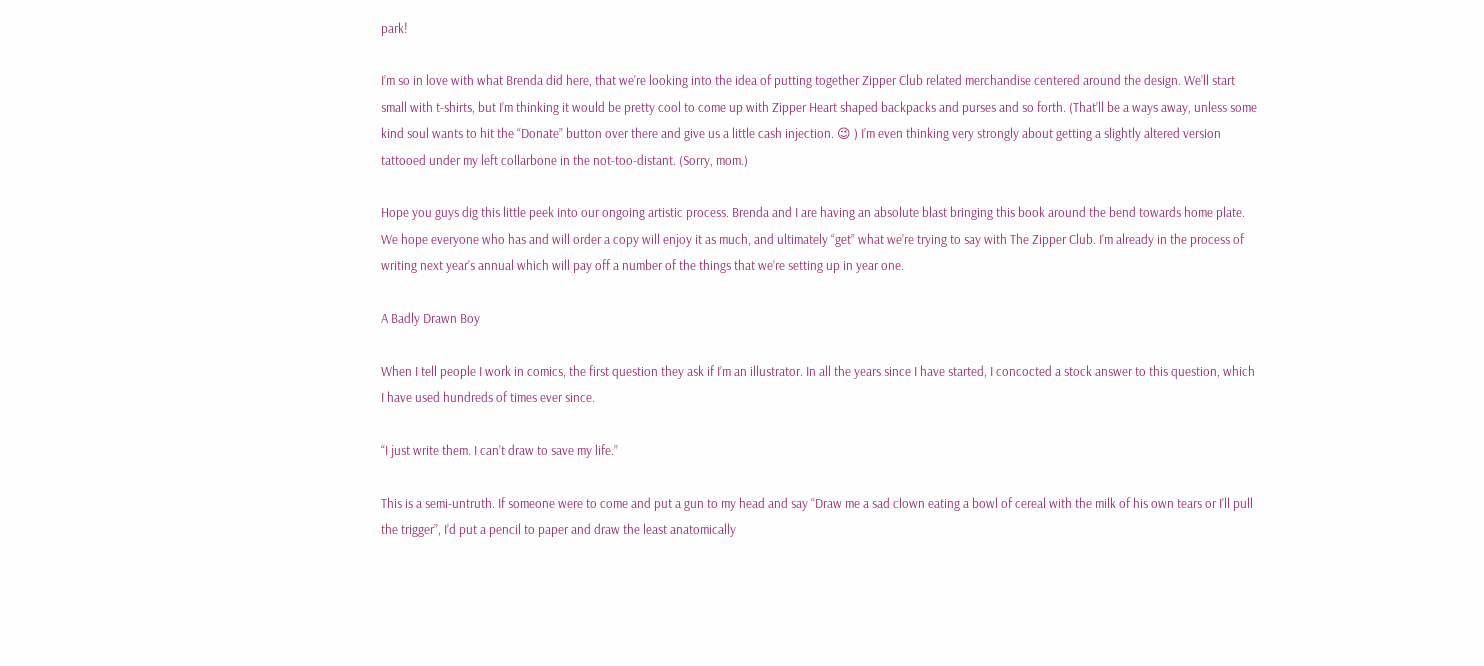park!

I’m so in love with what Brenda did here, that we’re looking into the idea of putting together Zipper Club related merchandise centered around the design. We’ll start small with t-shirts, but I’m thinking it would be pretty cool to come up with Zipper Heart shaped backpacks and purses and so forth. (That’ll be a ways away, unless some kind soul wants to hit the “Donate” button over there and give us a little cash injection. 😉 ) I’m even thinking very strongly about getting a slightly altered version tattooed under my left collarbone in the not-too-distant. (Sorry, mom.)

Hope you guys dig this little peek into our ongoing artistic process. Brenda and I are having an absolute blast bringing this book around the bend towards home plate. We hope everyone who has and will order a copy will enjoy it as much, and ultimately “get” what we’re trying to say with The Zipper Club. I’m already in the process of writing next year’s annual which will pay off a number of the things that we’re setting up in year one.

A Badly Drawn Boy

When I tell people I work in comics, the first question they ask if I’m an illustrator. In all the years since I have started, I concocted a stock answer to this question, which I have used hundreds of times ever since.

“I just write them. I can’t draw to save my life.”

This is a semi-untruth. If someone were to come and put a gun to my head and say “Draw me a sad clown eating a bowl of cereal with the milk of his own tears or I’ll pull the trigger”, I’d put a pencil to paper and draw the least anatomically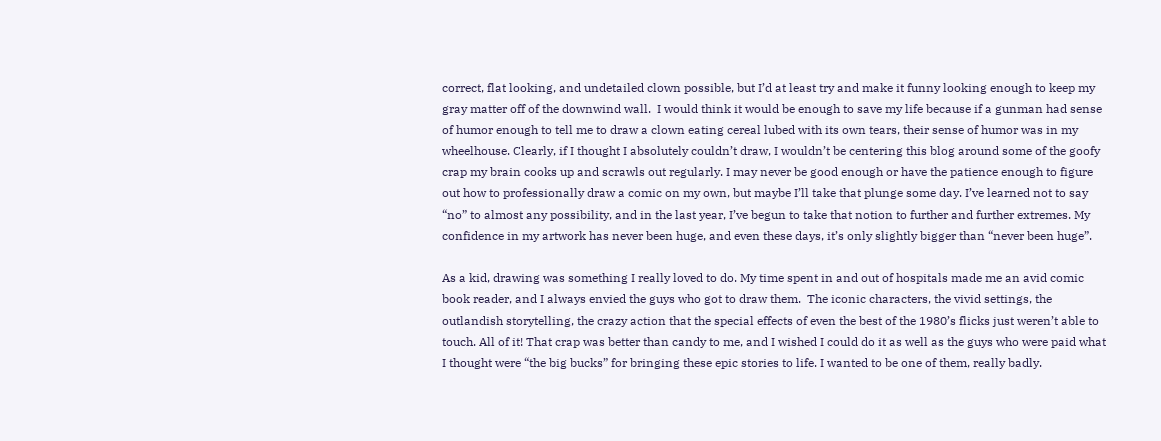correct, flat looking, and undetailed clown possible, but I’d at least try and make it funny looking enough to keep my gray matter off of the downwind wall.  I would think it would be enough to save my life because if a gunman had sense of humor enough to tell me to draw a clown eating cereal lubed with its own tears, their sense of humor was in my wheelhouse. Clearly, if I thought I absolutely couldn’t draw, I wouldn’t be centering this blog around some of the goofy crap my brain cooks up and scrawls out regularly. I may never be good enough or have the patience enough to figure out how to professionally draw a comic on my own, but maybe I’ll take that plunge some day. I’ve learned not to say “no” to almost any possibility, and in the last year, I’ve begun to take that notion to further and further extremes. My confidence in my artwork has never been huge, and even these days, it’s only slightly bigger than “never been huge”.

As a kid, drawing was something I really loved to do. My time spent in and out of hospitals made me an avid comic book reader, and I always envied the guys who got to draw them.  The iconic characters, the vivid settings, the outlandish storytelling, the crazy action that the special effects of even the best of the 1980’s flicks just weren’t able to touch. All of it! That crap was better than candy to me, and I wished I could do it as well as the guys who were paid what I thought were “the big bucks” for bringing these epic stories to life. I wanted to be one of them, really badly.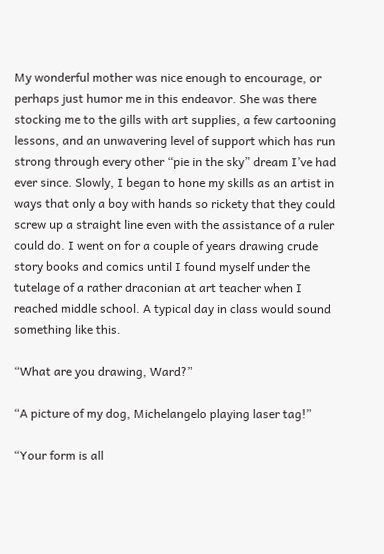My wonderful mother was nice enough to encourage, or perhaps just humor me in this endeavor. She was there stocking me to the gills with art supplies, a few cartooning lessons, and an unwavering level of support which has run strong through every other “pie in the sky” dream I’ve had ever since. Slowly, I began to hone my skills as an artist in ways that only a boy with hands so rickety that they could screw up a straight line even with the assistance of a ruler could do. I went on for a couple of years drawing crude story books and comics until I found myself under the tutelage of a rather draconian at art teacher when I reached middle school. A typical day in class would sound something like this.

“What are you drawing, Ward?”

“A picture of my dog, Michelangelo playing laser tag!”

“Your form is all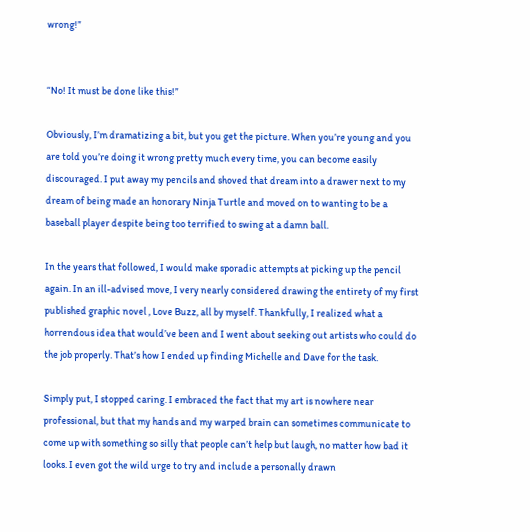wrong!”


“No! It must be done like this!”

Obviously, I’m dramatizing a bit, but you get the picture. When you’re young and you are told you’re doing it wrong pretty much every time, you can become easily discouraged. I put away my pencils and shoved that dream into a drawer next to my dream of being made an honorary Ninja Turtle and moved on to wanting to be a baseball player despite being too terrified to swing at a damn ball.

In the years that followed, I would make sporadic attempts at picking up the pencil again. In an ill-advised move, I very nearly considered drawing the entirety of my first published graphic novel , Love Buzz, all by myself. Thankfully, I realized what a horrendous idea that would’ve been and I went about seeking out artists who could do the job properly. That’s how I ended up finding Michelle and Dave for the task.

Simply put, I stopped caring. I embraced the fact that my art is nowhere near professional, but that my hands and my warped brain can sometimes communicate to come up with something so silly that people can’t help but laugh, no matter how bad it looks. I even got the wild urge to try and include a personally drawn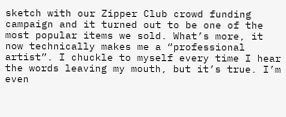sketch with our Zipper Club crowd funding campaign and it turned out to be one of the most popular items we sold. What’s more, it now technically makes me a “professional artist”. I chuckle to myself every time I hear the words leaving my mouth, but it’s true. I’m even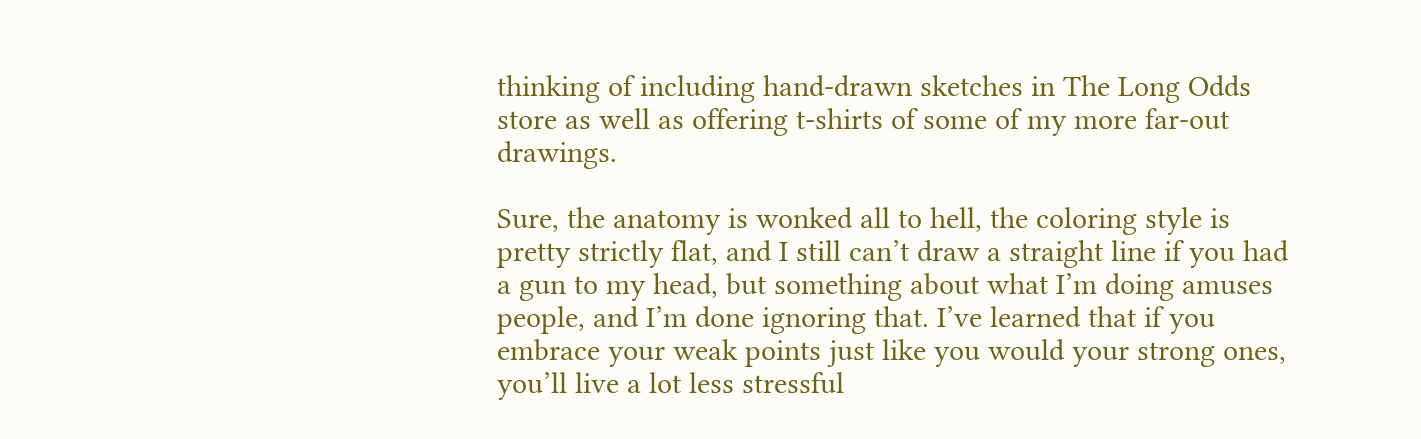thinking of including hand-drawn sketches in The Long Odds store as well as offering t-shirts of some of my more far-out drawings.

Sure, the anatomy is wonked all to hell, the coloring style is pretty strictly flat, and I still can’t draw a straight line if you had a gun to my head, but something about what I’m doing amuses people, and I’m done ignoring that. I’ve learned that if you embrace your weak points just like you would your strong ones, you’ll live a lot less stressful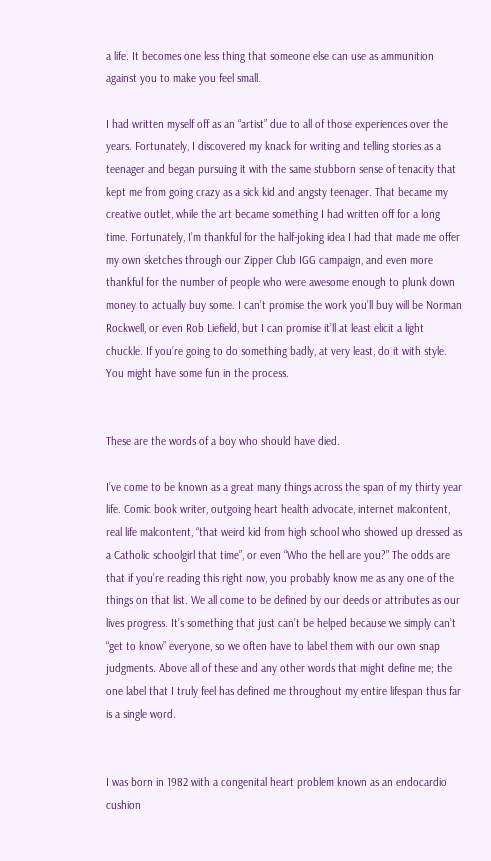a life. It becomes one less thing that someone else can use as ammunition against you to make you feel small.

I had written myself off as an “artist” due to all of those experiences over the years. Fortunately, I discovered my knack for writing and telling stories as a teenager and began pursuing it with the same stubborn sense of tenacity that kept me from going crazy as a sick kid and angsty teenager. That became my creative outlet, while the art became something I had written off for a long time. Fortunately, I’m thankful for the half-joking idea I had that made me offer my own sketches through our Zipper Club IGG campaign, and even more thankful for the number of people who were awesome enough to plunk down money to actually buy some. I can’t promise the work you’ll buy will be Norman Rockwell, or even Rob Liefield, but I can promise it’ll at least elicit a light chuckle. If you’re going to do something badly, at very least, do it with style. You might have some fun in the process.


These are the words of a boy who should have died.

I’ve come to be known as a great many things across the span of my thirty year life. Comic book writer, outgoing heart health advocate, internet malcontent, real life malcontent, “that weird kid from high school who showed up dressed as a Catholic schoolgirl that time”, or even “Who the hell are you?” The odds are that if you’re reading this right now, you probably know me as any one of the things on that list. We all come to be defined by our deeds or attributes as our lives progress. It’s something that just can’t be helped because we simply can’t “get to know” everyone, so we often have to label them with our own snap judgments. Above all of these and any other words that might define me; the one label that I truly feel has defined me throughout my entire lifespan thus far is a single word.


I was born in 1982 with a congenital heart problem known as an endocardio cushion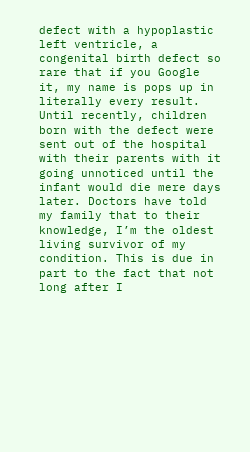defect with a hypoplastic left ventricle, a congenital birth defect so rare that if you Google it, my name is pops up in literally every result. Until recently, children born with the defect were sent out of the hospital with their parents with it going unnoticed until the infant would die mere days later. Doctors have told my family that to their knowledge, I’m the oldest living survivor of my condition. This is due in part to the fact that not long after I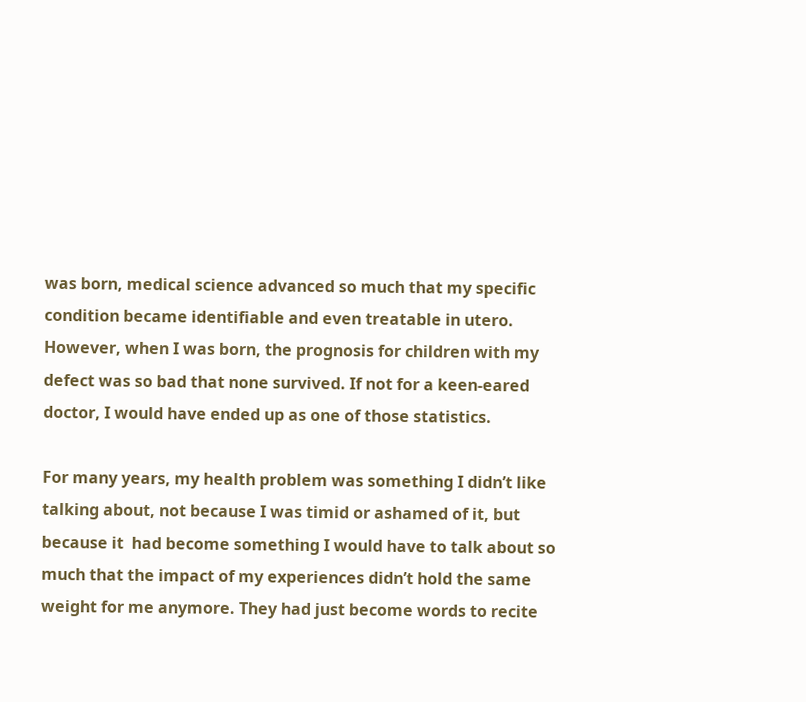was born, medical science advanced so much that my specific condition became identifiable and even treatable in utero.  However, when I was born, the prognosis for children with my defect was so bad that none survived. If not for a keen-eared doctor, I would have ended up as one of those statistics.

For many years, my health problem was something I didn’t like talking about, not because I was timid or ashamed of it, but because it  had become something I would have to talk about so much that the impact of my experiences didn’t hold the same weight for me anymore. They had just become words to recite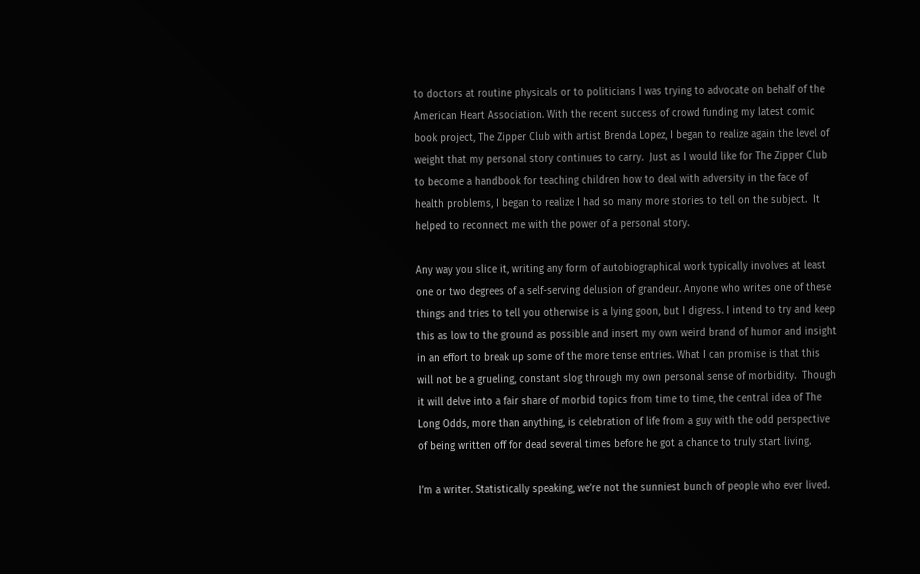to doctors at routine physicals or to politicians I was trying to advocate on behalf of the American Heart Association. With the recent success of crowd funding my latest comic book project, The Zipper Club with artist Brenda Lopez, I began to realize again the level of weight that my personal story continues to carry.  Just as I would like for The Zipper Club to become a handbook for teaching children how to deal with adversity in the face of health problems, I began to realize I had so many more stories to tell on the subject.  It helped to reconnect me with the power of a personal story.

Any way you slice it, writing any form of autobiographical work typically involves at least one or two degrees of a self-serving delusion of grandeur. Anyone who writes one of these things and tries to tell you otherwise is a lying goon, but I digress. I intend to try and keep this as low to the ground as possible and insert my own weird brand of humor and insight in an effort to break up some of the more tense entries. What I can promise is that this will not be a grueling, constant slog through my own personal sense of morbidity.  Though it will delve into a fair share of morbid topics from time to time, the central idea of The Long Odds, more than anything, is celebration of life from a guy with the odd perspective of being written off for dead several times before he got a chance to truly start living.

I’m a writer. Statistically speaking, we’re not the sunniest bunch of people who ever lived.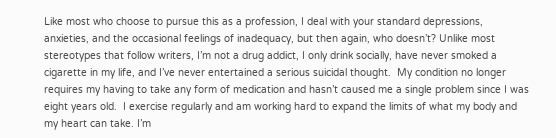Like most who choose to pursue this as a profession, I deal with your standard depressions, anxieties, and the occasional feelings of inadequacy, but then again, who doesn’t? Unlike most stereotypes that follow writers, I’m not a drug addict, I only drink socially, have never smoked a cigarette in my life, and I’ve never entertained a serious suicidal thought.  My condition no longer requires my having to take any form of medication and hasn’t caused me a single problem since I was eight years old.  I exercise regularly and am working hard to expand the limits of what my body and my heart can take. I’m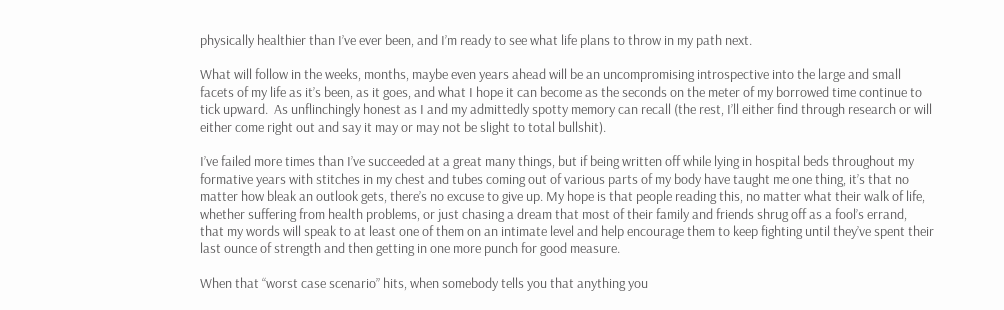physically healthier than I’ve ever been, and I’m ready to see what life plans to throw in my path next.

What will follow in the weeks, months, maybe even years ahead will be an uncompromising introspective into the large and small facets of my life as it’s been, as it goes, and what I hope it can become as the seconds on the meter of my borrowed time continue to tick upward.  As unflinchingly honest as I and my admittedly spotty memory can recall (the rest, I’ll either find through research or will either come right out and say it may or may not be slight to total bullshit).

I’ve failed more times than I’ve succeeded at a great many things, but if being written off while lying in hospital beds throughout my formative years with stitches in my chest and tubes coming out of various parts of my body have taught me one thing, it’s that no matter how bleak an outlook gets, there’s no excuse to give up. My hope is that people reading this, no matter what their walk of life, whether suffering from health problems, or just chasing a dream that most of their family and friends shrug off as a fool’s errand,  that my words will speak to at least one of them on an intimate level and help encourage them to keep fighting until they’ve spent their last ounce of strength and then getting in one more punch for good measure.

When that “worst case scenario” hits, when somebody tells you that anything you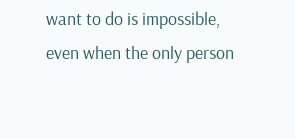want to do is impossible, even when the only person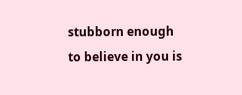stubborn enough to believe in you is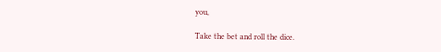you,

Take the bet and roll the dice.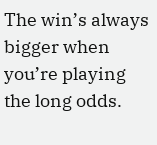The win’s always bigger when you’re playing the long odds.